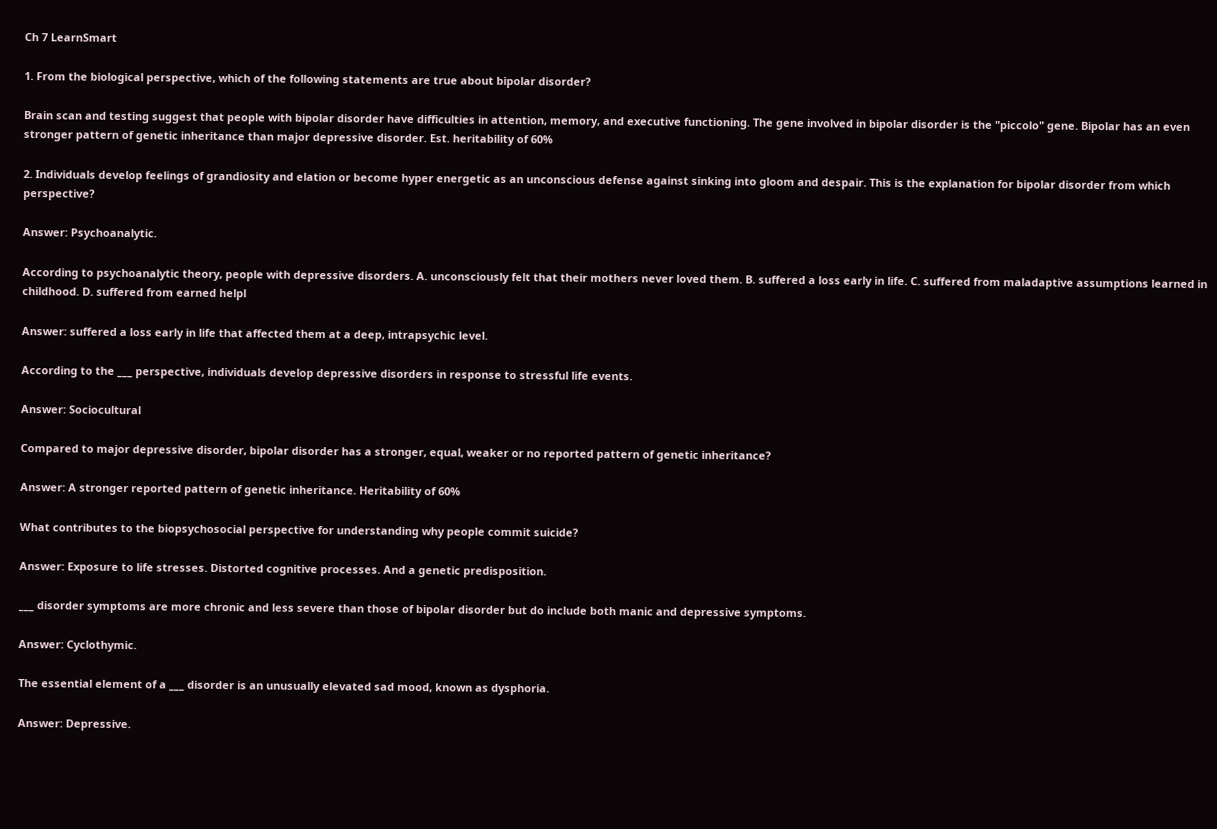Ch 7 LearnSmart

1. From the biological perspective, which of the following statements are true about bipolar disorder?

Brain scan and testing suggest that people with bipolar disorder have difficulties in attention, memory, and executive functioning. The gene involved in bipolar disorder is the "piccolo" gene. Bipolar has an even stronger pattern of genetic inheritance than major depressive disorder. Est. heritability of 60%

2. Individuals develop feelings of grandiosity and elation or become hyper energetic as an unconscious defense against sinking into gloom and despair. This is the explanation for bipolar disorder from which perspective?

Answer: Psychoanalytic.

According to psychoanalytic theory, people with depressive disorders. A. unconsciously felt that their mothers never loved them. B. suffered a loss early in life. C. suffered from maladaptive assumptions learned in childhood. D. suffered from earned helpl

Answer: suffered a loss early in life that affected them at a deep, intrapsychic level.

According to the ___ perspective, individuals develop depressive disorders in response to stressful life events.

Answer: Sociocultural

Compared to major depressive disorder, bipolar disorder has a stronger, equal, weaker or no reported pattern of genetic inheritance?

Answer: A stronger reported pattern of genetic inheritance. Heritability of 60%

What contributes to the biopsychosocial perspective for understanding why people commit suicide?

Answer: Exposure to life stresses. Distorted cognitive processes. And a genetic predisposition.

___ disorder symptoms are more chronic and less severe than those of bipolar disorder but do include both manic and depressive symptoms.

Answer: Cyclothymic.

The essential element of a ___ disorder is an unusually elevated sad mood, known as dysphoria.

Answer: Depressive.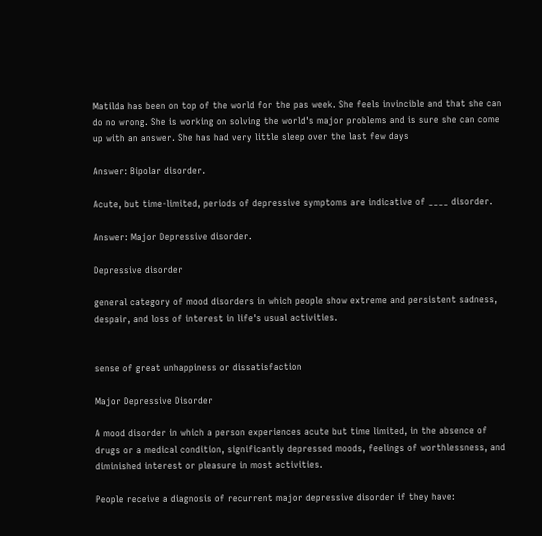Matilda has been on top of the world for the pas week. She feels invincible and that she can do no wrong. She is working on solving the world's major problems and is sure she can come up with an answer. She has had very little sleep over the last few days

Answer: Bipolar disorder.

Acute, but time-limited, periods of depressive symptoms are indicative of ____ disorder.

Answer: Major Depressive disorder.

Depressive disorder

general category of mood disorders in which people show extreme and persistent sadness, despair, and loss of interest in life's usual activities.


sense of great unhappiness or dissatisfaction

Major Depressive Disorder

A mood disorder in which a person experiences acute but time limited, in the absence of drugs or a medical condition, significantly depressed moods, feelings of worthlessness, and diminished interest or pleasure in most activities.

People receive a diagnosis of recurrent major depressive disorder if they have: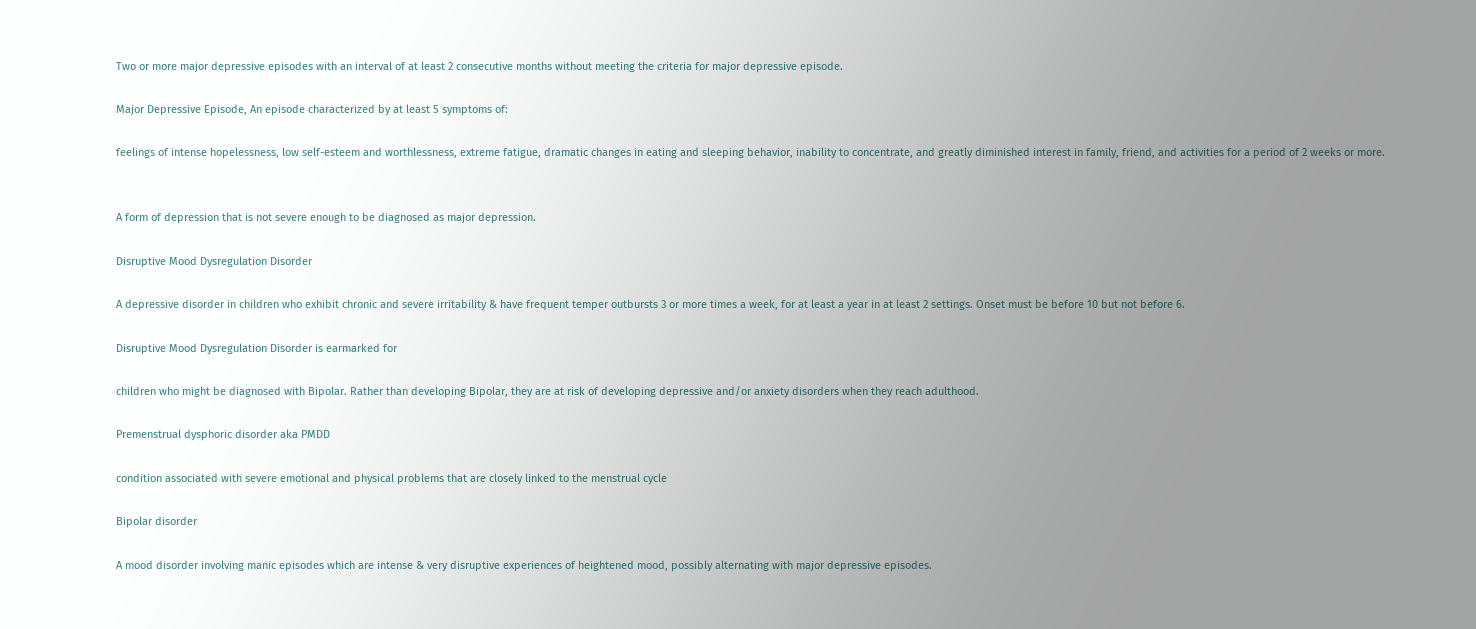Two or more major depressive episodes with an interval of at least 2 consecutive months without meeting the criteria for major depressive episode.

Major Depressive Episode, An episode characterized by at least 5 symptoms of:

feelings of intense hopelessness, low self-esteem and worthlessness, extreme fatigue, dramatic changes in eating and sleeping behavior, inability to concentrate, and greatly diminished interest in family, friend, and activities for a period of 2 weeks or more.


A form of depression that is not severe enough to be diagnosed as major depression.

Disruptive Mood Dysregulation Disorder

A depressive disorder in children who exhibit chronic and severe irritability & have frequent temper outbursts 3 or more times a week, for at least a year in at least 2 settings. Onset must be before 10 but not before 6.

Disruptive Mood Dysregulation Disorder is earmarked for

children who might be diagnosed with Bipolar. Rather than developing Bipolar, they are at risk of developing depressive and/or anxiety disorders when they reach adulthood.

Premenstrual dysphoric disorder aka PMDD

condition associated with severe emotional and physical problems that are closely linked to the menstrual cycle

Bipolar disorder

A mood disorder involving manic episodes which are intense & very disruptive experiences of heightened mood, possibly alternating with major depressive episodes.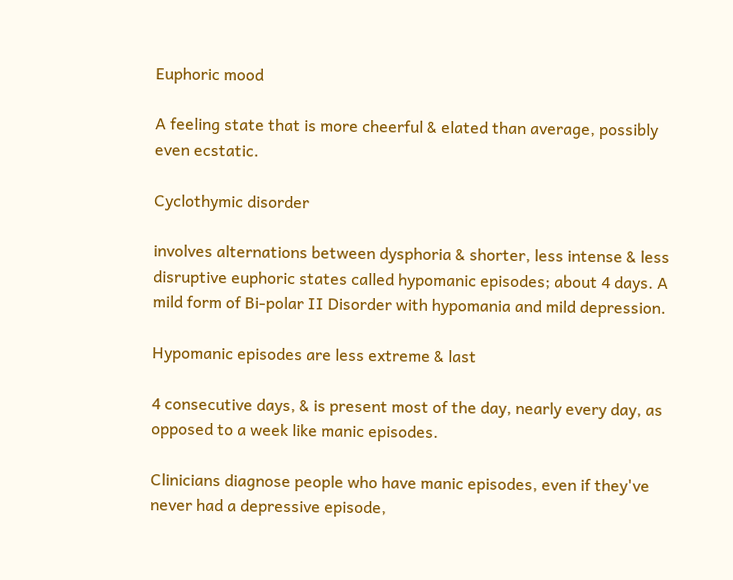Euphoric mood

A feeling state that is more cheerful & elated than average, possibly even ecstatic.

Cyclothymic disorder

involves alternations between dysphoria & shorter, less intense & less disruptive euphoric states called hypomanic episodes; about 4 days. A mild form of Bi-polar II Disorder with hypomania and mild depression.

Hypomanic episodes are less extreme & last

4 consecutive days, & is present most of the day, nearly every day, as opposed to a week like manic episodes.

Clinicians diagnose people who have manic episodes, even if they've never had a depressive episode,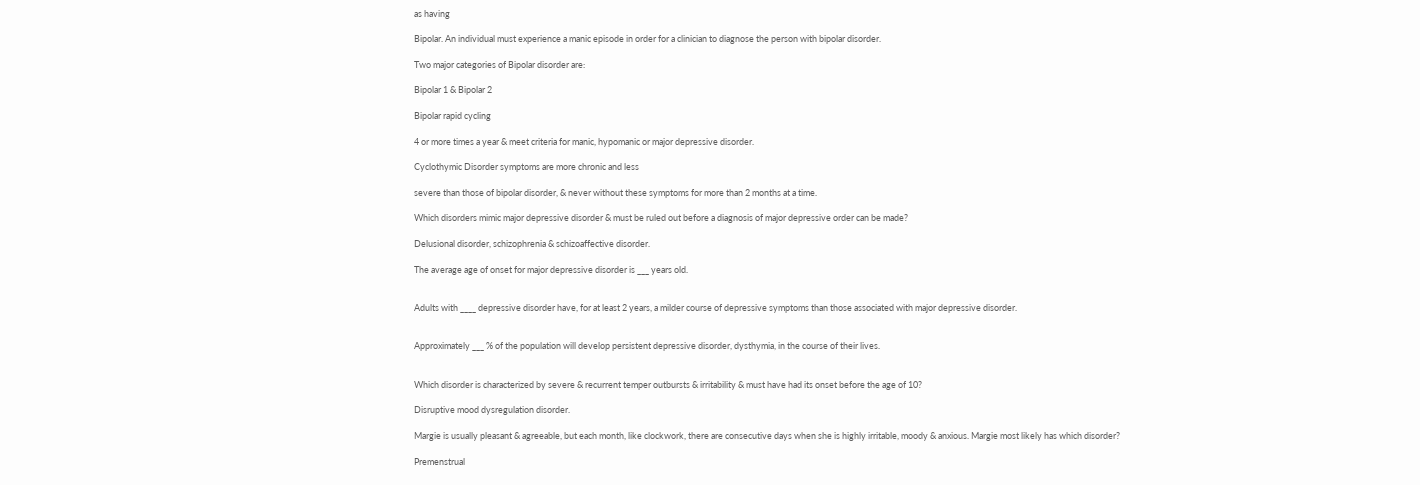as having

Bipolar. An individual must experience a manic episode in order for a clinician to diagnose the person with bipolar disorder.

Two major categories of Bipolar disorder are:

Bipolar 1 & Bipolar 2

Bipolar rapid cycling

4 or more times a year & meet criteria for manic, hypomanic or major depressive disorder.

Cyclothymic Disorder symptoms are more chronic and less

severe than those of bipolar disorder, & never without these symptoms for more than 2 months at a time.

Which disorders mimic major depressive disorder & must be ruled out before a diagnosis of major depressive order can be made?

Delusional disorder, schizophrenia & schizoaffective disorder.

The average age of onset for major depressive disorder is ___ years old.


Adults with ____ depressive disorder have, for at least 2 years, a milder course of depressive symptoms than those associated with major depressive disorder.


Approximately ___ % of the population will develop persistent depressive disorder, dysthymia, in the course of their lives.


Which disorder is characterized by severe & recurrent temper outbursts & irritability & must have had its onset before the age of 10?

Disruptive mood dysregulation disorder.

Margie is usually pleasant & agreeable, but each month, like clockwork, there are consecutive days when she is highly irritable, moody & anxious. Margie most likely has which disorder?

Premenstrual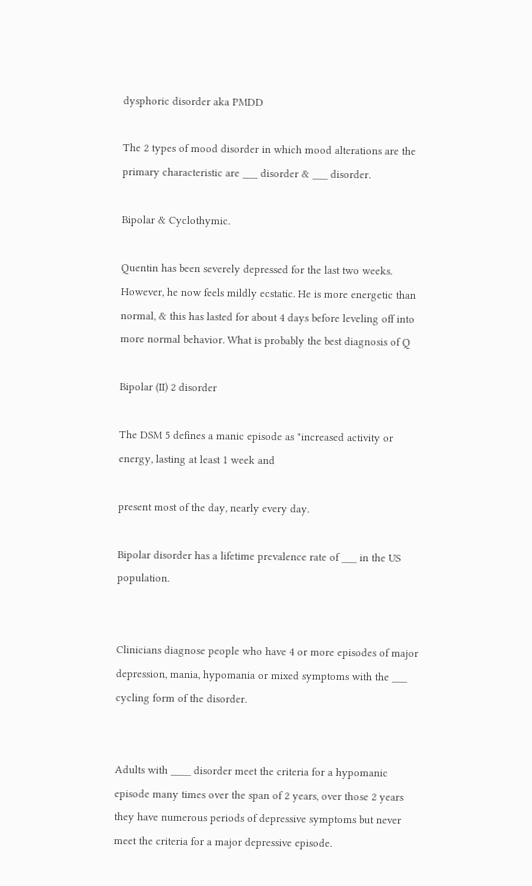dysphoric disorder aka PMDD

The 2 types of mood disorder in which mood alterations are the primary characteristic are ___ disorder & ___ disorder.

Bipolar & Cyclothymic.

Quentin has been severely depressed for the last two weeks. However, he now feels mildly ecstatic. He is more energetic than normal, & this has lasted for about 4 days before leveling off into more normal behavior. What is probably the best diagnosis of Q

Bipolar (II) 2 disorder

The DSM 5 defines a manic episode as "increased activity or energy, lasting at least 1 week and

present most of the day, nearly every day.

Bipolar disorder has a lifetime prevalence rate of ___ in the US population.


Clinicians diagnose people who have 4 or more episodes of major depression, mania, hypomania or mixed symptoms with the ___ cycling form of the disorder.


Adults with ____ disorder meet the criteria for a hypomanic episode many times over the span of 2 years, over those 2 years they have numerous periods of depressive symptoms but never meet the criteria for a major depressive episode.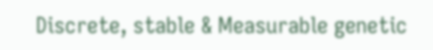Discrete, stable & Measurable genetic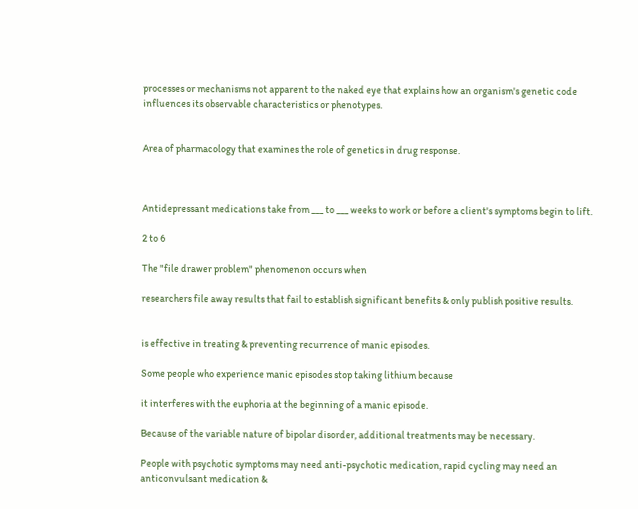processes or mechanisms not apparent to the naked eye that explains how an organism's genetic code influences its observable characteristics or phenotypes.


Area of pharmacology that examines the role of genetics in drug response.



Antidepressant medications take from ___ to ___ weeks to work or before a client's symptoms begin to lift.

2 to 6

The "file drawer problem" phenomenon occurs when

researchers file away results that fail to establish significant benefits & only publish positive results.


is effective in treating & preventing recurrence of manic episodes.

Some people who experience manic episodes stop taking lithium because

it interferes with the euphoria at the beginning of a manic episode.

Because of the variable nature of bipolar disorder, additional treatments may be necessary.

People with psychotic symptoms may need anti-psychotic medication, rapid cycling may need an anticonvulsant medication &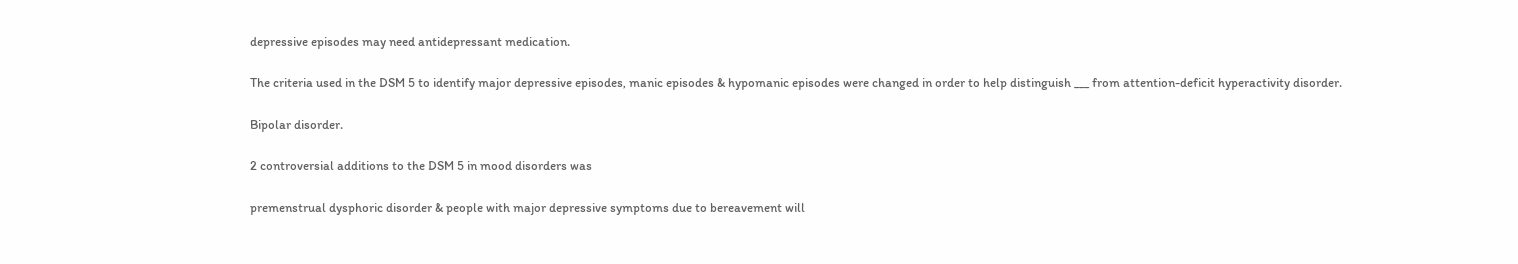depressive episodes may need antidepressant medication.

The criteria used in the DSM 5 to identify major depressive episodes, manic episodes & hypomanic episodes were changed in order to help distinguish ___ from attention-deficit hyperactivity disorder.

Bipolar disorder.

2 controversial additions to the DSM 5 in mood disorders was

premenstrual dysphoric disorder & people with major depressive symptoms due to bereavement will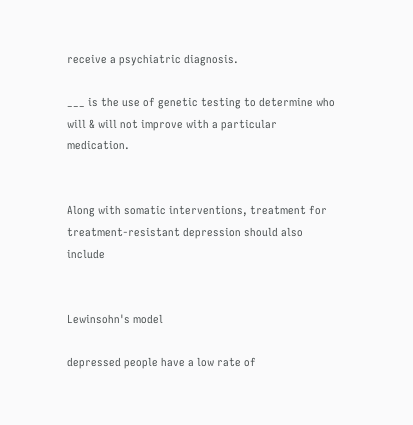receive a psychiatric diagnosis.

___ is the use of genetic testing to determine who will & will not improve with a particular medication.


Along with somatic interventions, treatment for treatment-resistant depression should also include


Lewinsohn's model

depressed people have a low rate of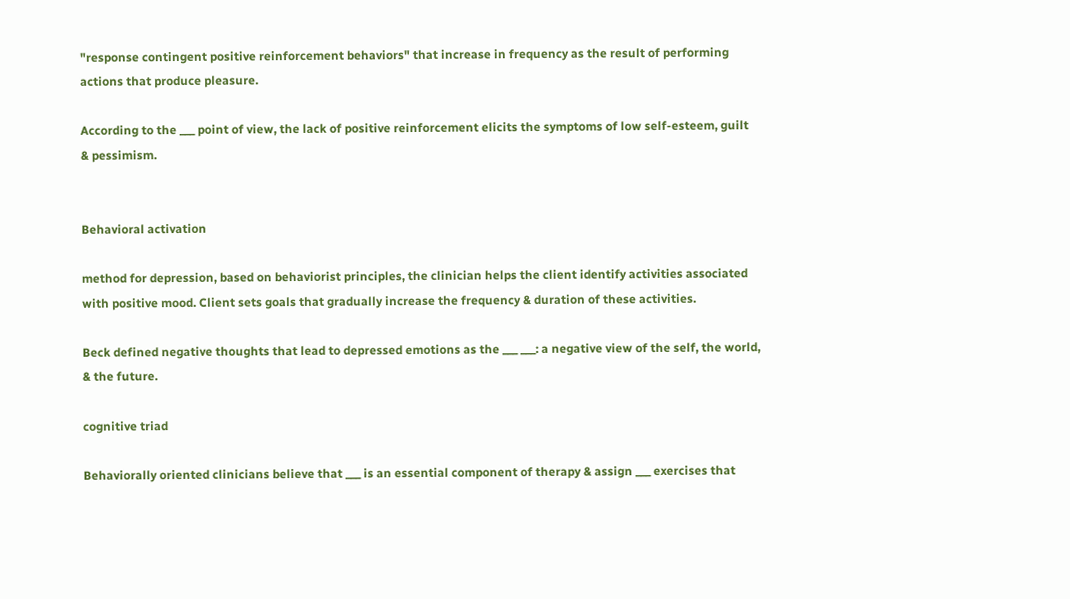"response contingent positive reinforcement behaviors" that increase in frequency as the result of performing actions that produce pleasure.

According to the ___ point of view, the lack of positive reinforcement elicits the symptoms of low self-esteem, guilt & pessimism.


Behavioral activation

method for depression, based on behaviorist principles, the clinician helps the client identify activities associated with positive mood. Client sets goals that gradually increase the frequency & duration of these activities.

Beck defined negative thoughts that lead to depressed emotions as the ___ ___: a negative view of the self, the world, & the future.

cognitive triad

Behaviorally oriented clinicians believe that ___ is an essential component of therapy & assign ___ exercises that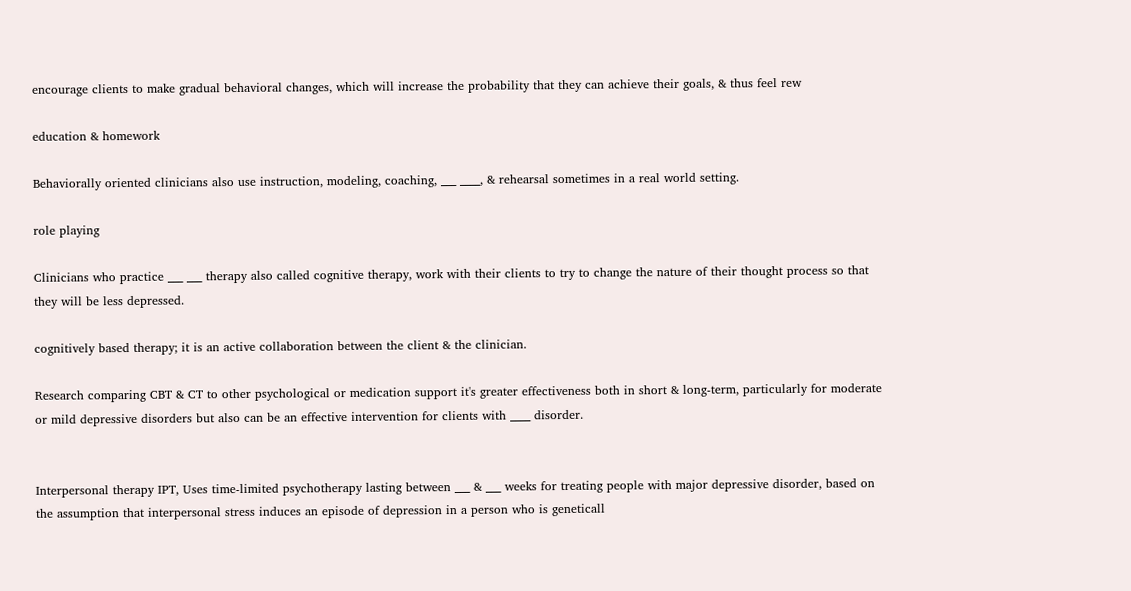encourage clients to make gradual behavioral changes, which will increase the probability that they can achieve their goals, & thus feel rew

education & homework

Behaviorally oriented clinicians also use instruction, modeling, coaching, ___ ____, & rehearsal sometimes in a real world setting.

role playing

Clinicians who practice ___ ___ therapy also called cognitive therapy, work with their clients to try to change the nature of their thought process so that they will be less depressed.

cognitively based therapy; it is an active collaboration between the client & the clinician.

Research comparing CBT & CT to other psychological or medication support it's greater effectiveness both in short & long-term, particularly for moderate or mild depressive disorders but also can be an effective intervention for clients with ____ disorder.


Interpersonal therapy IPT, Uses time-limited psychotherapy lasting between ___ & ___ weeks for treating people with major depressive disorder, based on the assumption that interpersonal stress induces an episode of depression in a person who is geneticall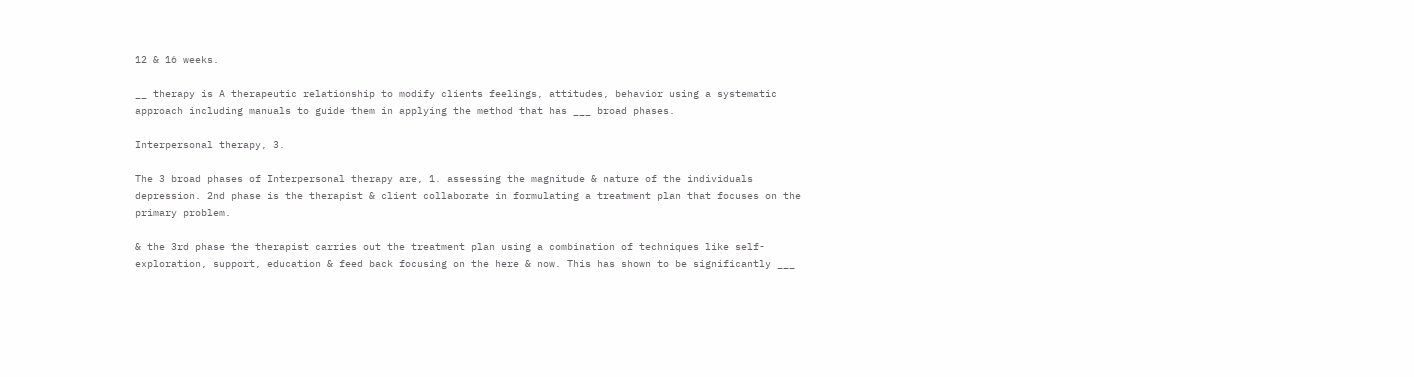12 & 16 weeks.

__ therapy is A therapeutic relationship to modify clients feelings, attitudes, behavior using a systematic approach including manuals to guide them in applying the method that has ___ broad phases.

Interpersonal therapy, 3.

The 3 broad phases of Interpersonal therapy are, 1. assessing the magnitude & nature of the individuals depression. 2nd phase is the therapist & client collaborate in formulating a treatment plan that focuses on the primary problem.

& the 3rd phase the therapist carries out the treatment plan using a combination of techniques like self-exploration, support, education & feed back focusing on the here & now. This has shown to be significantly ___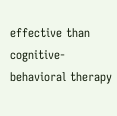effective than cognitive-behavioral therapy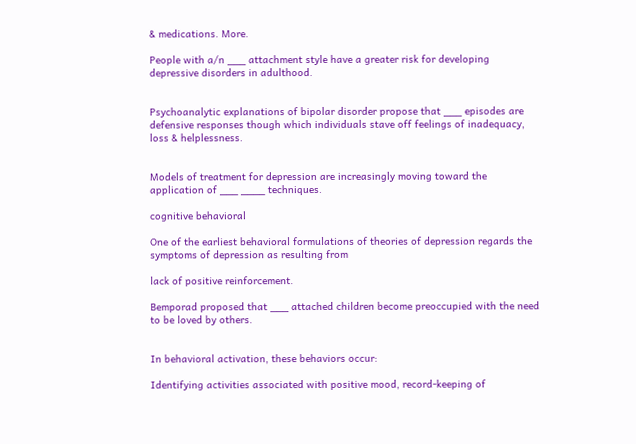& medications. More.

People with a/n ___ attachment style have a greater risk for developing depressive disorders in adulthood.


Psychoanalytic explanations of bipolar disorder propose that ___ episodes are defensive responses though which individuals stave off feelings of inadequacy, loss & helplessness.


Models of treatment for depression are increasingly moving toward the application of ___ ____ techniques.

cognitive behavioral

One of the earliest behavioral formulations of theories of depression regards the symptoms of depression as resulting from

lack of positive reinforcement.

Bemporad proposed that ___ attached children become preoccupied with the need to be loved by others.


In behavioral activation, these behaviors occur:

Identifying activities associated with positive mood, record-keeping of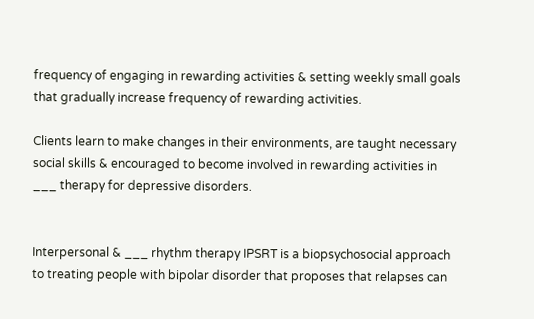frequency of engaging in rewarding activities & setting weekly small goals that gradually increase frequency of rewarding activities.

Clients learn to make changes in their environments, are taught necessary social skills & encouraged to become involved in rewarding activities in ___ therapy for depressive disorders.


Interpersonal & ___ rhythm therapy IPSRT is a biopsychosocial approach to treating people with bipolar disorder that proposes that relapses can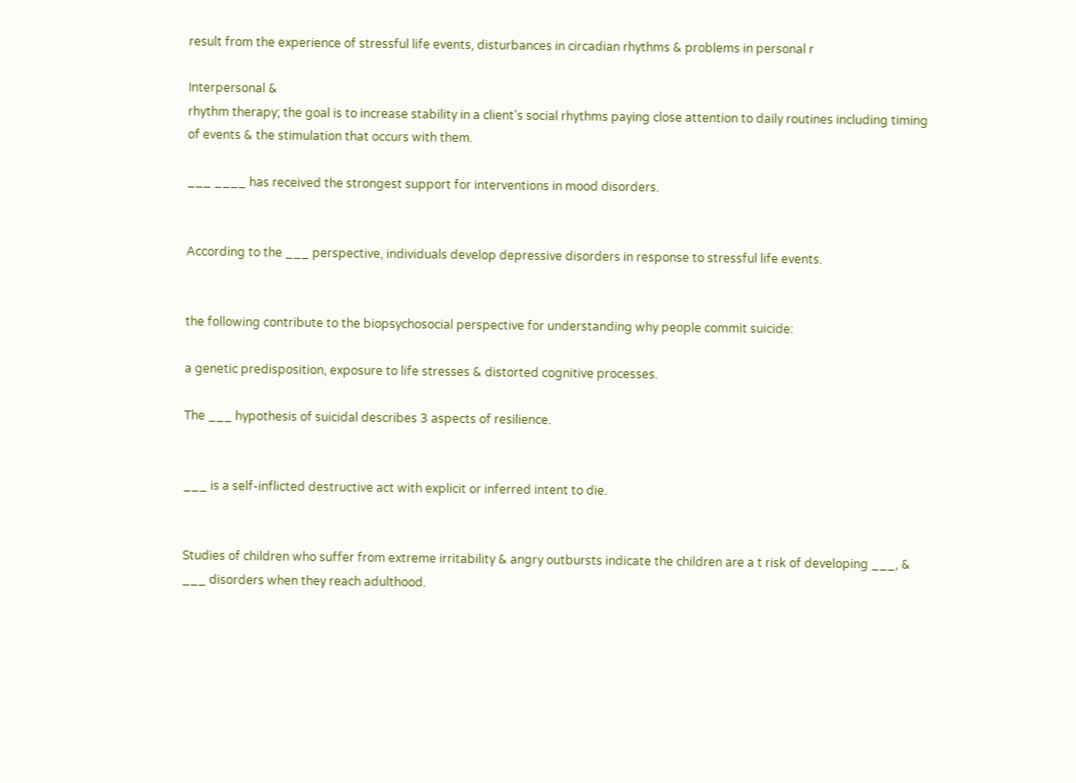result from the experience of stressful life events, disturbances in circadian rhythms & problems in personal r

Interpersonal &
rhythm therapy; the goal is to increase stability in a client's social rhythms paying close attention to daily routines including timing of events & the stimulation that occurs with them.

___ ____ has received the strongest support for interventions in mood disorders.


According to the ___ perspective, individuals develop depressive disorders in response to stressful life events.


the following contribute to the biopsychosocial perspective for understanding why people commit suicide:

a genetic predisposition, exposure to life stresses & distorted cognitive processes.

The ___ hypothesis of suicidal describes 3 aspects of resilience.


___ is a self-inflicted destructive act with explicit or inferred intent to die.


Studies of children who suffer from extreme irritability & angry outbursts indicate the children are a t risk of developing ___, & ___ disorders when they reach adulthood.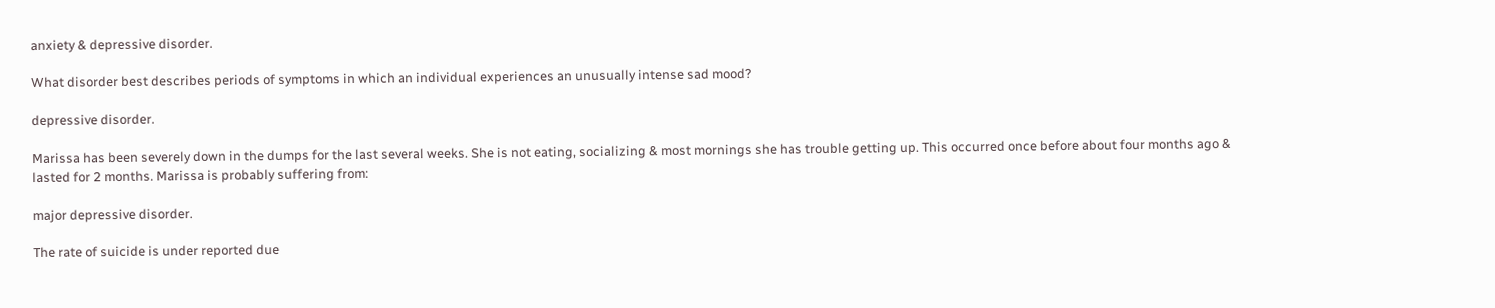anxiety & depressive disorder.

What disorder best describes periods of symptoms in which an individual experiences an unusually intense sad mood?

depressive disorder.

Marissa has been severely down in the dumps for the last several weeks. She is not eating, socializing & most mornings she has trouble getting up. This occurred once before about four months ago & lasted for 2 months. Marissa is probably suffering from:

major depressive disorder.

The rate of suicide is under reported due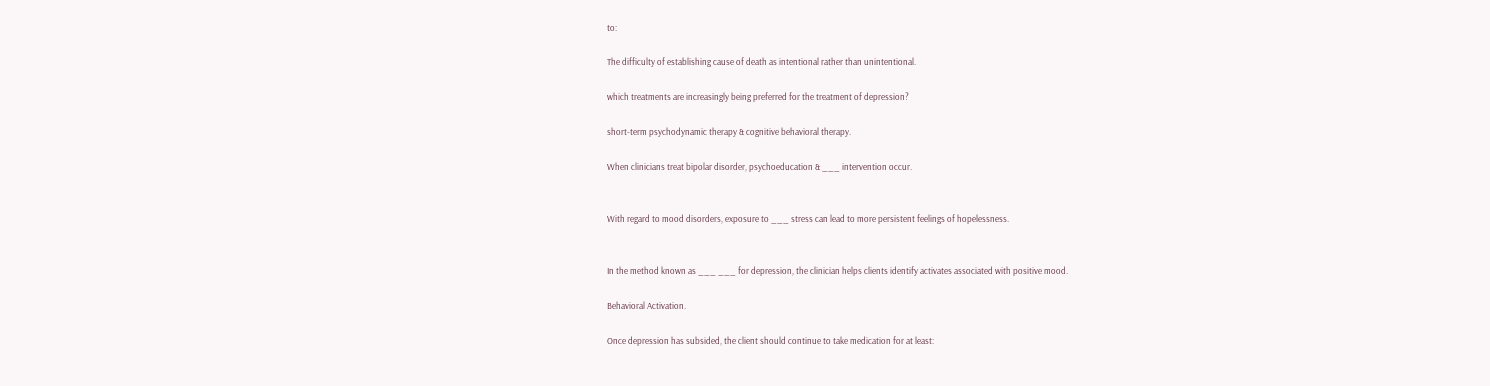to:

The difficulty of establishing cause of death as intentional rather than unintentional.

which treatments are increasingly being preferred for the treatment of depression?

short-term psychodynamic therapy & cognitive behavioral therapy.

When clinicians treat bipolar disorder, psychoeducation & ___ intervention occur.


With regard to mood disorders, exposure to ___ stress can lead to more persistent feelings of hopelessness.


In the method known as ___ ___ for depression, the clinician helps clients identify activates associated with positive mood.

Behavioral Activation.

Once depression has subsided, the client should continue to take medication for at least: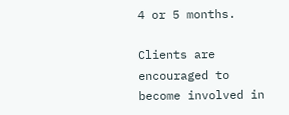4 or 5 months.

Clients are encouraged to become involved in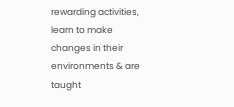rewarding activities, learn to make changes in their environments & are taught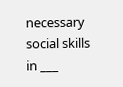necessary social skills in ___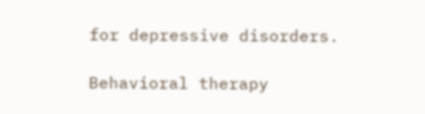for depressive disorders.

Behavioral therapy